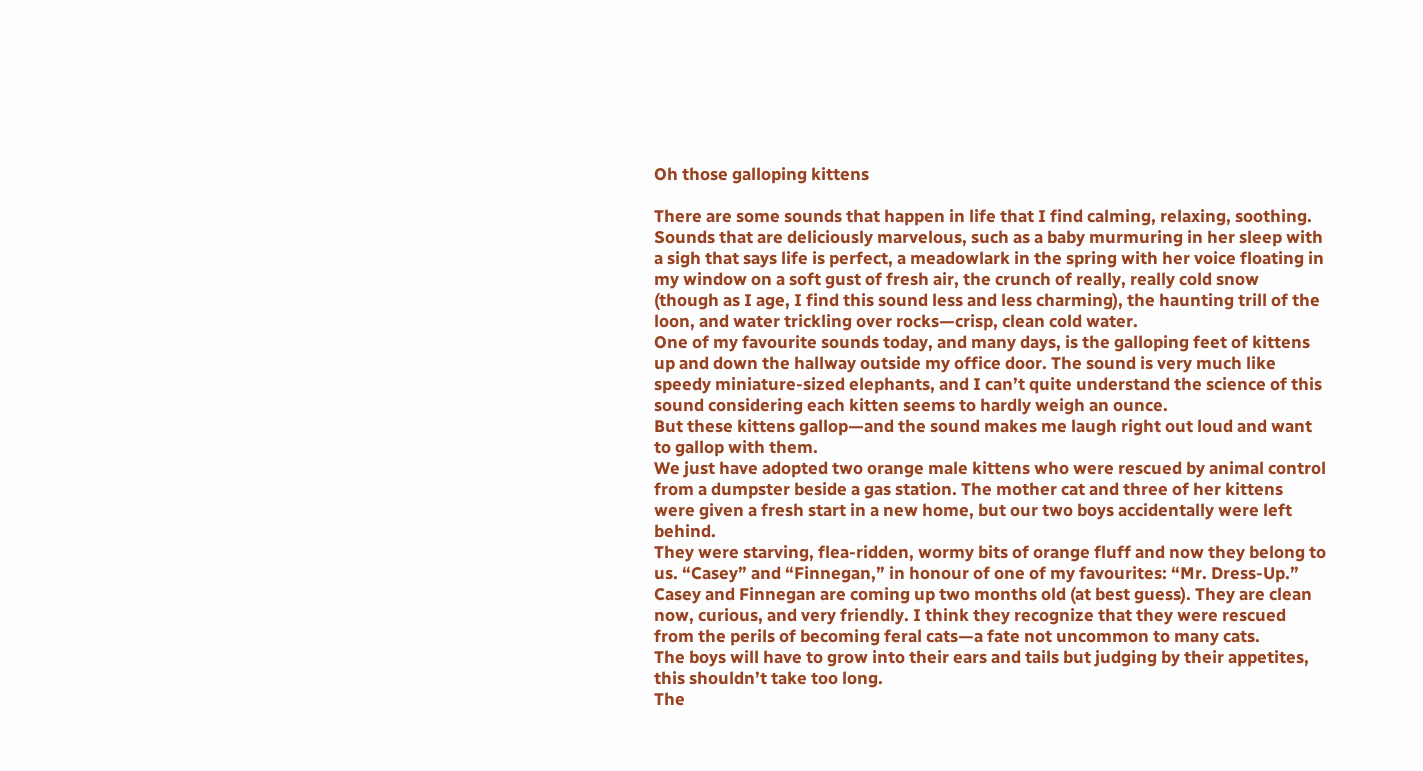Oh those galloping kittens

There are some sounds that happen in life that I find calming, relaxing, soothing.
Sounds that are deliciously marvelous, such as a baby murmuring in her sleep with a sigh that says life is perfect, a meadowlark in the spring with her voice floating in my window on a soft gust of fresh air, the crunch of really, really cold snow (though as I age, I find this sound less and less charming), the haunting trill of the loon, and water trickling over rocks—crisp, clean cold water.
One of my favourite sounds today, and many days, is the galloping feet of kittens up and down the hallway outside my office door. The sound is very much like speedy miniature-sized elephants, and I can’t quite understand the science of this sound considering each kitten seems to hardly weigh an ounce.
But these kittens gallop—and the sound makes me laugh right out loud and want to gallop with them.
We just have adopted two orange male kittens who were rescued by animal control from a dumpster beside a gas station. The mother cat and three of her kittens were given a fresh start in a new home, but our two boys accidentally were left behind.
They were starving, flea-ridden, wormy bits of orange fluff and now they belong to us. “Casey” and “Finnegan,” in honour of one of my favourites: “Mr. Dress-Up.”
Casey and Finnegan are coming up two months old (at best guess). They are clean now, curious, and very friendly. I think they recognize that they were rescued from the perils of becoming feral cats—a fate not uncommon to many cats.
The boys will have to grow into their ears and tails but judging by their appetites, this shouldn’t take too long.
The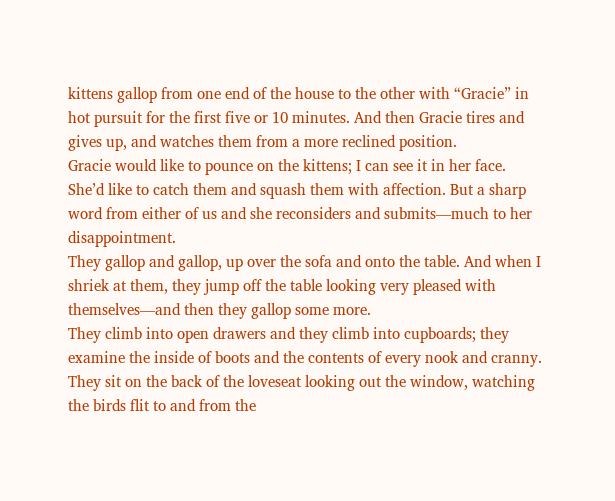kittens gallop from one end of the house to the other with “Gracie” in hot pursuit for the first five or 10 minutes. And then Gracie tires and gives up, and watches them from a more reclined position.
Gracie would like to pounce on the kittens; I can see it in her face. She’d like to catch them and squash them with affection. But a sharp word from either of us and she reconsiders and submits—much to her disappointment.
They gallop and gallop, up over the sofa and onto the table. And when I shriek at them, they jump off the table looking very pleased with themselves—and then they gallop some more.
They climb into open drawers and they climb into cupboards; they examine the inside of boots and the contents of every nook and cranny.
They sit on the back of the loveseat looking out the window, watching the birds flit to and from the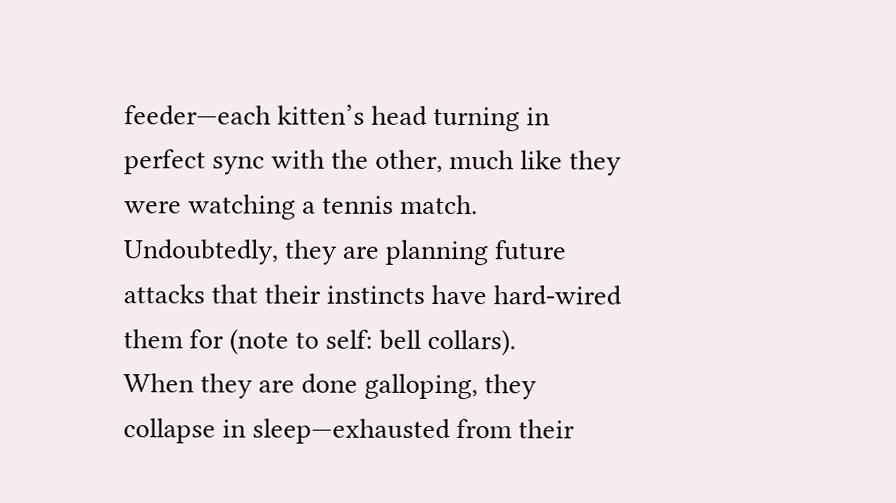feeder—each kitten’s head turning in perfect sync with the other, much like they were watching a tennis match.
Undoubtedly, they are planning future attacks that their instincts have hard-wired them for (note to self: bell collars).
When they are done galloping, they collapse in sleep—exhausted from their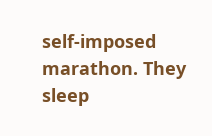self-imposed marathon. They sleep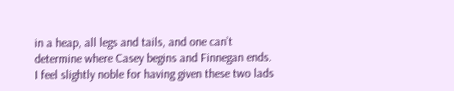in a heap, all legs and tails, and one can’t determine where Casey begins and Finnegan ends.
I feel slightly noble for having given these two lads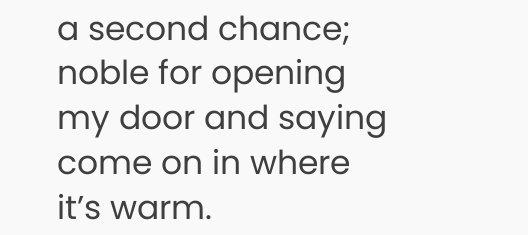a second chance; noble for opening my door and saying come on in where it’s warm.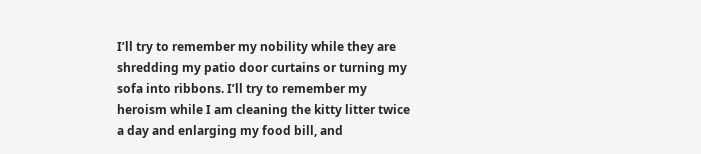I’ll try to remember my nobility while they are shredding my patio door curtains or turning my sofa into ribbons. I’ll try to remember my heroism while I am cleaning the kitty litter twice a day and enlarging my food bill, and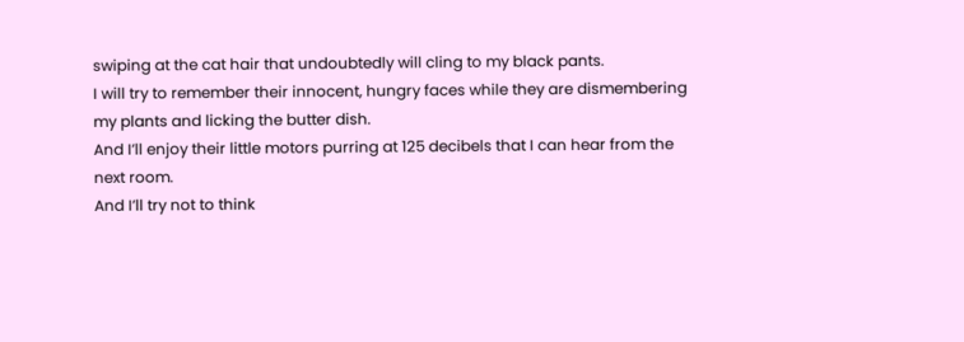swiping at the cat hair that undoubtedly will cling to my black pants.
I will try to remember their innocent, hungry faces while they are dismembering my plants and licking the butter dish.
And I’ll enjoy their little motors purring at 125 decibels that I can hear from the next room.
And I’ll try not to think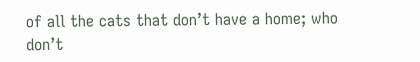of all the cats that don’t have a home; who don’t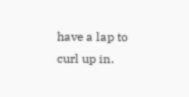have a lap to curl up in.